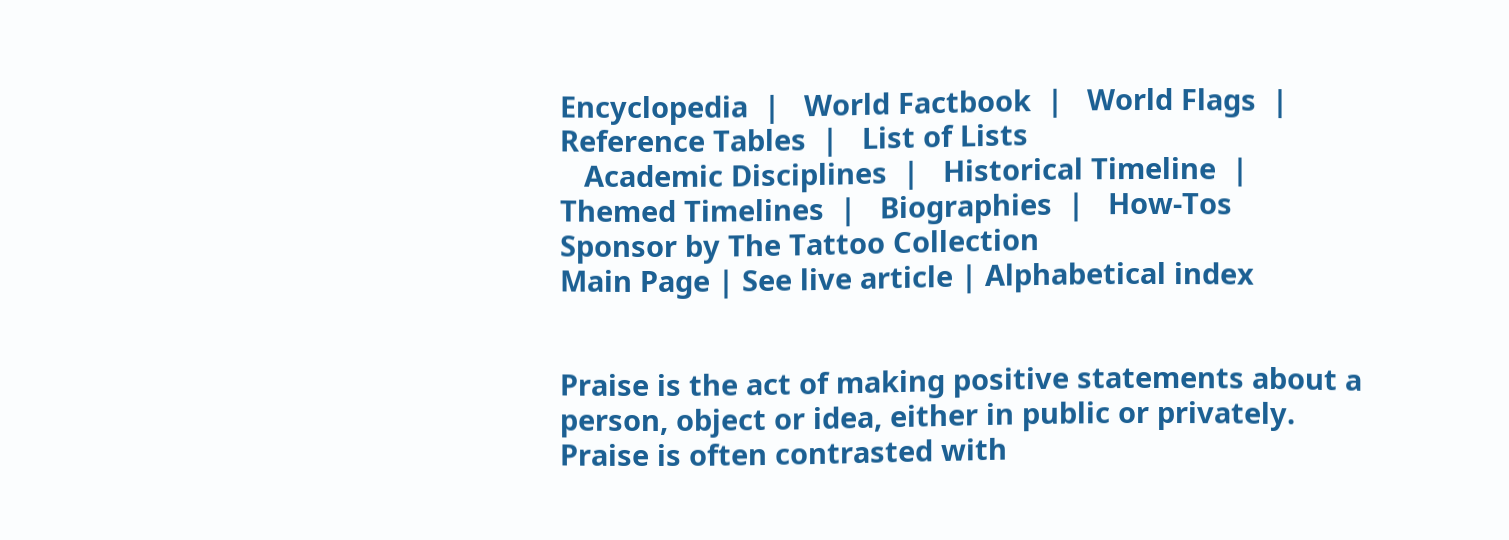Encyclopedia  |   World Factbook  |   World Flags  |   Reference Tables  |   List of Lists
   Academic Disciplines  |   Historical Timeline  |   Themed Timelines  |   Biographies  |   How-Tos
Sponsor by The Tattoo Collection
Main Page | See live article | Alphabetical index


Praise is the act of making positive statements about a person, object or idea, either in public or privately. Praise is often contrasted with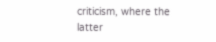criticism, where the latter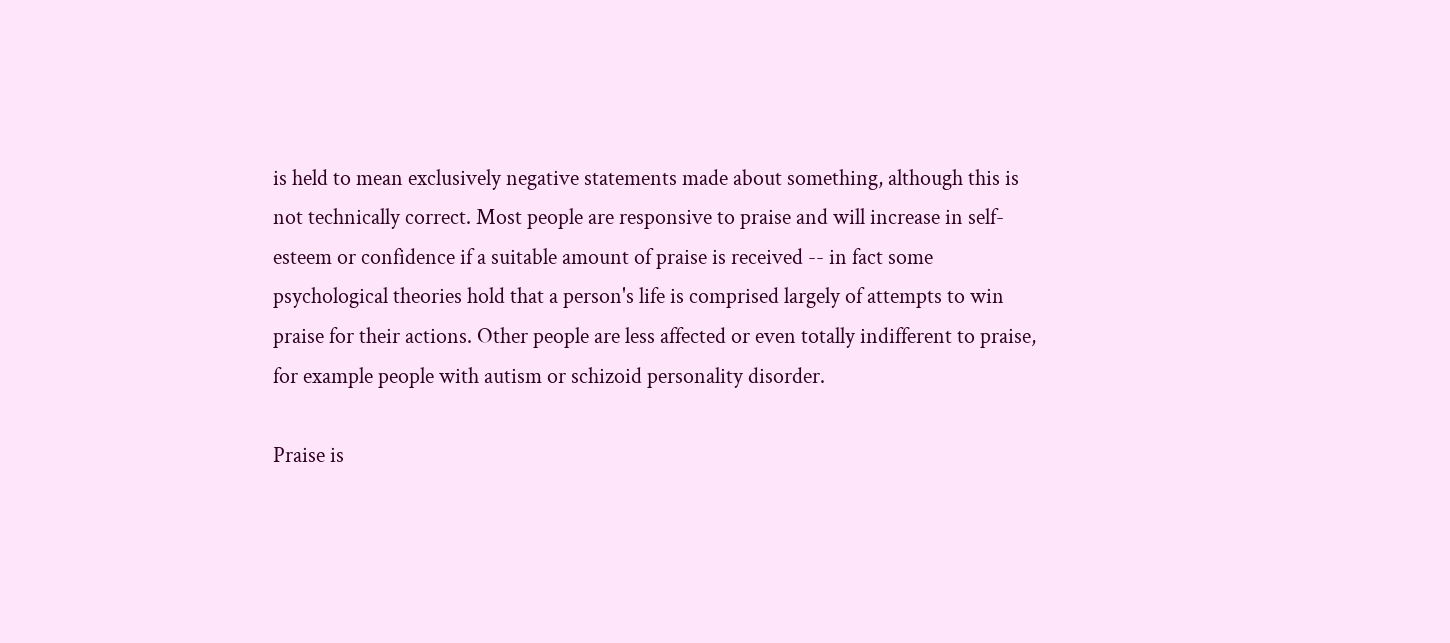is held to mean exclusively negative statements made about something, although this is not technically correct. Most people are responsive to praise and will increase in self-esteem or confidence if a suitable amount of praise is received -- in fact some psychological theories hold that a person's life is comprised largely of attempts to win praise for their actions. Other people are less affected or even totally indifferent to praise, for example people with autism or schizoid personality disorder.

Praise is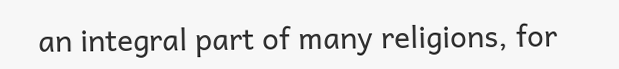an integral part of many religions, for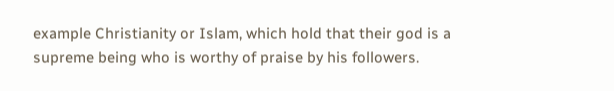example Christianity or Islam, which hold that their god is a supreme being who is worthy of praise by his followers.